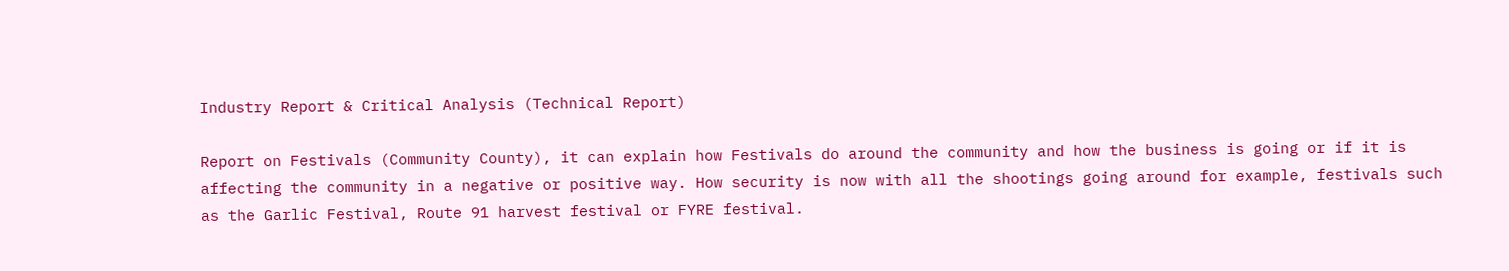Industry Report & Critical Analysis (Technical Report)

Report on Festivals (Community County), it can explain how Festivals do around the community and how the business is going or if it is affecting the community in a negative or positive way. How security is now with all the shootings going around for example, festivals such as the Garlic Festival, Route 91 harvest festival or FYRE festival.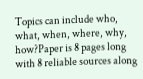Topics can include who, what, when, where, why, how?Paper is 8 pages long with 8 reliable sources along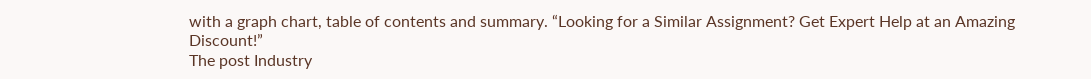with a graph chart, table of contents and summary. “Looking for a Similar Assignment? Get Expert Help at an Amazing Discount!”
The post Industry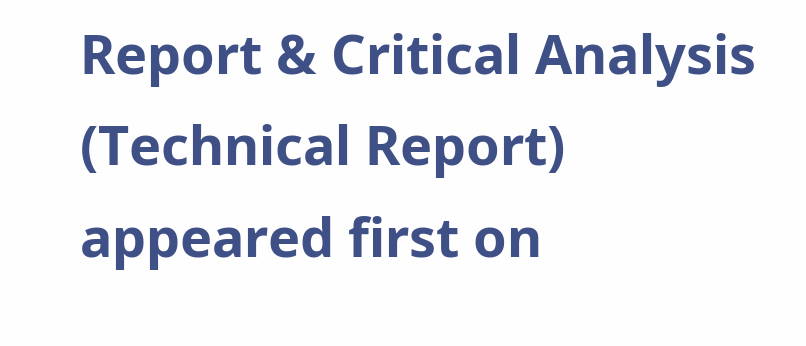Report & Critical Analysis (Technical Report) appeared first on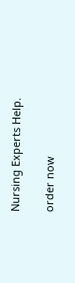Nursing Experts Help.

order now